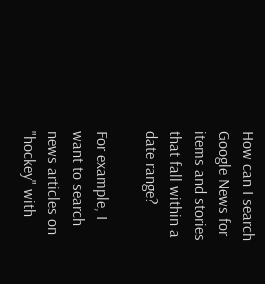How can I search Google News for items and stories that fall within a date range?

For example, I want to search news articles on "hockey" with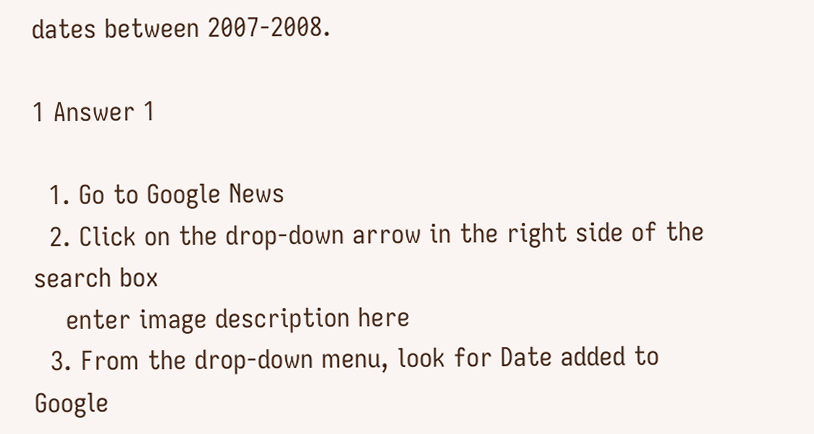dates between 2007-2008.

1 Answer 1

  1. Go to Google News
  2. Click on the drop-down arrow in the right side of the search box
    enter image description here
  3. From the drop-down menu, look for Date added to Google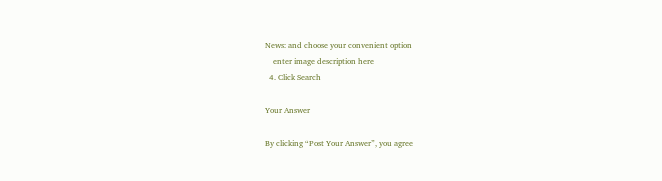News: and choose your convenient option
    enter image description here
  4. Click Search

Your Answer

By clicking “Post Your Answer”, you agree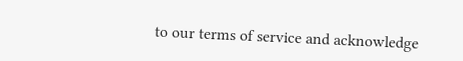to our terms of service and acknowledge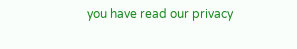you have read our privacy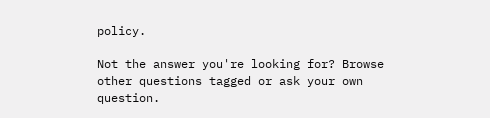policy.

Not the answer you're looking for? Browse other questions tagged or ask your own question.